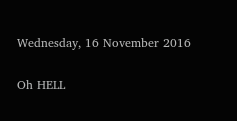Wednesday, 16 November 2016

Oh HELL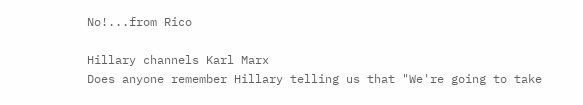No!...from Rico

Hillary channels Karl Marx
Does anyone remember Hillary telling us that "We're going to take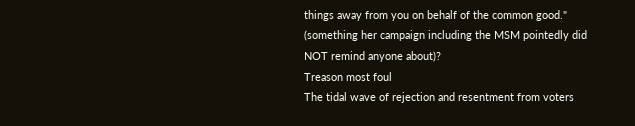things away from you on behalf of the common good." (something her campaign including the MSM pointedly did NOT remind anyone about)?
Treason most foul
The tidal wave of rejection and resentment from voters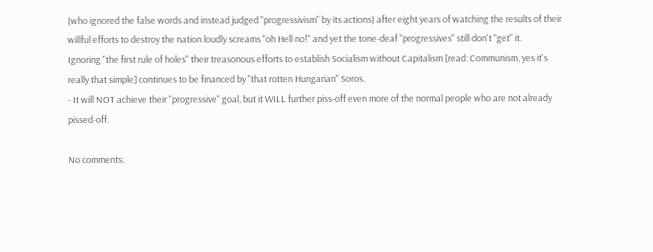(who ignored the false words and instead judged "progressivism" by its actions) after eight years of watching the results of their willful efforts to destroy the nation loudly screams "oh Hell no!" and yet the tone-deaf "progressives" still don't "get" it.
Ignoring "the first rule of holes" their treasonous efforts to establish Socialism without Capitalism [read: Communism, yes it's really that simple] continues to be financed by "that rotten Hungarian" Soros.
- It will NOT achieve their "progressive" goal, but it WILL further piss-off even more of the normal people who are not already pissed-off.

No comments: